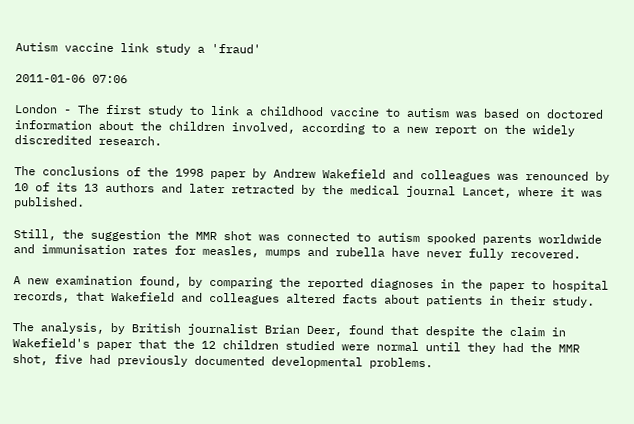Autism vaccine link study a 'fraud'

2011-01-06 07:06

London - The first study to link a childhood vaccine to autism was based on doctored information about the children involved, according to a new report on the widely discredited research.

The conclusions of the 1998 paper by Andrew Wakefield and colleagues was renounced by 10 of its 13 authors and later retracted by the medical journal Lancet, where it was published.

Still, the suggestion the MMR shot was connected to autism spooked parents worldwide and immunisation rates for measles, mumps and rubella have never fully recovered.

A new examination found, by comparing the reported diagnoses in the paper to hospital records, that Wakefield and colleagues altered facts about patients in their study.

The analysis, by British journalist Brian Deer, found that despite the claim in Wakefield's paper that the 12 children studied were normal until they had the MMR shot, five had previously documented developmental problems.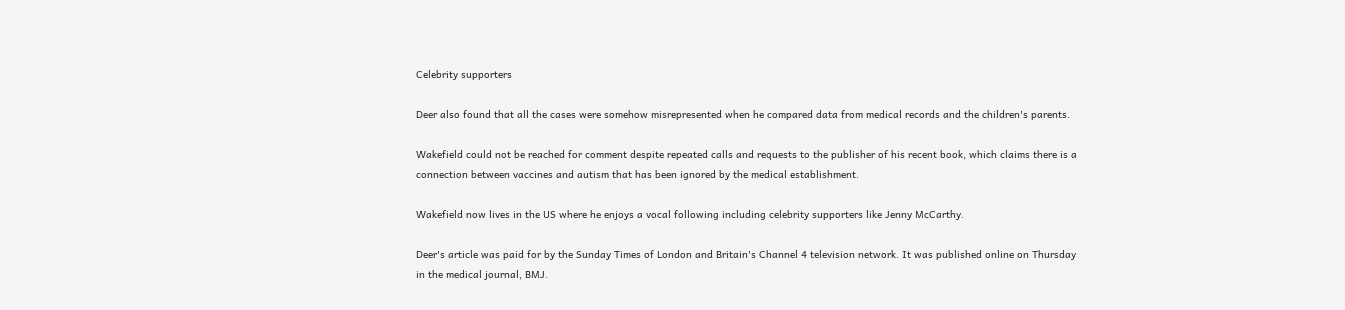Celebrity supporters

Deer also found that all the cases were somehow misrepresented when he compared data from medical records and the children's parents.

Wakefield could not be reached for comment despite repeated calls and requests to the publisher of his recent book, which claims there is a connection between vaccines and autism that has been ignored by the medical establishment.

Wakefield now lives in the US where he enjoys a vocal following including celebrity supporters like Jenny McCarthy.

Deer's article was paid for by the Sunday Times of London and Britain's Channel 4 television network. It was published online on Thursday in the medical journal, BMJ.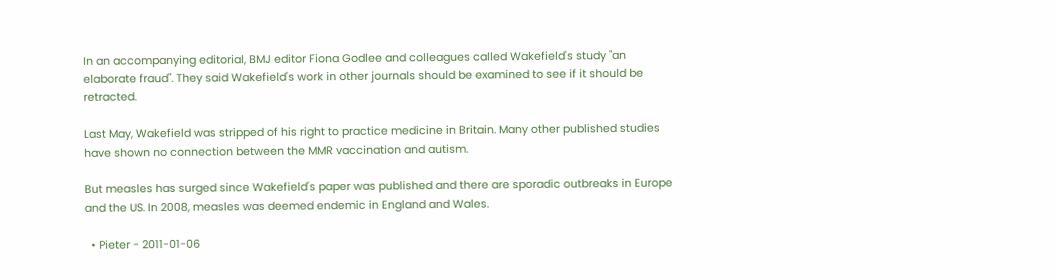In an accompanying editorial, BMJ editor Fiona Godlee and colleagues called Wakefield's study "an elaborate fraud". They said Wakefield's work in other journals should be examined to see if it should be retracted.

Last May, Wakefield was stripped of his right to practice medicine in Britain. Many other published studies have shown no connection between the MMR vaccination and autism.

But measles has surged since Wakefield's paper was published and there are sporadic outbreaks in Europe and the US. In 2008, measles was deemed endemic in England and Wales.

  • Pieter - 2011-01-06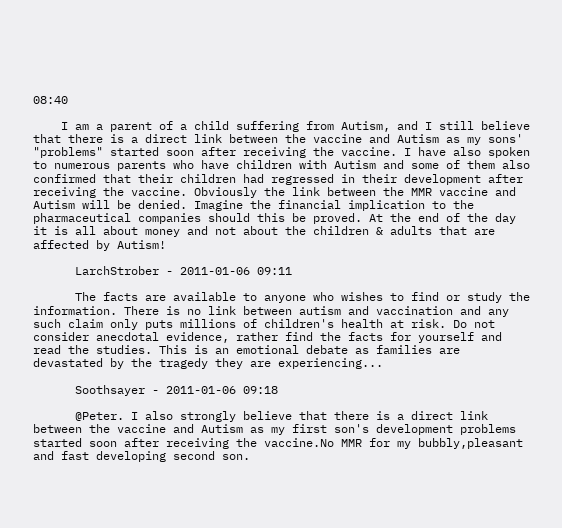08:40

    I am a parent of a child suffering from Autism, and I still believe that there is a direct link between the vaccine and Autism as my sons' "problems" started soon after receiving the vaccine. I have also spoken to numerous parents who have children with Autism and some of them also confirmed that their children had regressed in their development after receiving the vaccine. Obviously the link between the MMR vaccine and Autism will be denied. Imagine the financial implication to the pharmaceutical companies should this be proved. At the end of the day it is all about money and not about the children & adults that are affected by Autism!

      LarchStrober - 2011-01-06 09:11

      The facts are available to anyone who wishes to find or study the information. There is no link between autism and vaccination and any such claim only puts millions of children's health at risk. Do not consider anecdotal evidence, rather find the facts for yourself and read the studies. This is an emotional debate as families are devastated by the tragedy they are experiencing...

      Soothsayer - 2011-01-06 09:18

      @Peter. I also strongly believe that there is a direct link between the vaccine and Autism as my first son's development problems started soon after receiving the vaccine.No MMR for my bubbly,pleasant and fast developing second son.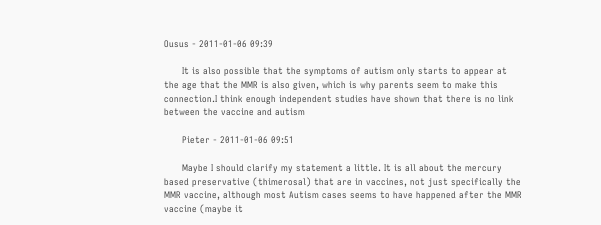Ousus - 2011-01-06 09:39

      It is also possible that the symptoms of autism only starts to appear at the age that the MMR is also given, which is why parents seem to make this connection.I think enough independent studies have shown that there is no link between the vaccine and autism

      Pieter - 2011-01-06 09:51

      Maybe I should clarify my statement a little. It is all about the mercury based preservative (thimerosal) that are in vaccines, not just specifically the MMR vaccine, although most Autism cases seems to have happened after the MMR vaccine (maybe it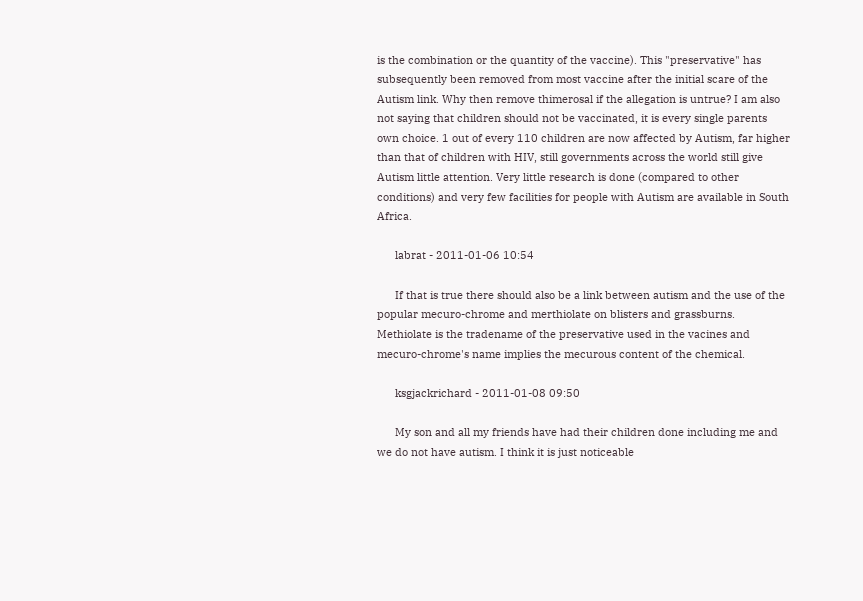is the combination or the quantity of the vaccine). This "preservative" has subsequently been removed from most vaccine after the initial scare of the Autism link. Why then remove thimerosal if the allegation is untrue? I am also not saying that children should not be vaccinated, it is every single parents own choice. 1 out of every 110 children are now affected by Autism, far higher than that of children with HIV, still governments across the world still give Autism little attention. Very little research is done (compared to other conditions) and very few facilities for people with Autism are available in South Africa.

      labrat - 2011-01-06 10:54

      If that is true there should also be a link between autism and the use of the popular mecuro-chrome and merthiolate on blisters and grassburns. Methiolate is the tradename of the preservative used in the vacines and mecuro-chrome's name implies the mecurous content of the chemical.

      ksgjackrichard - 2011-01-08 09:50

      My son and all my friends have had their children done including me and we do not have autism. I think it is just noticeable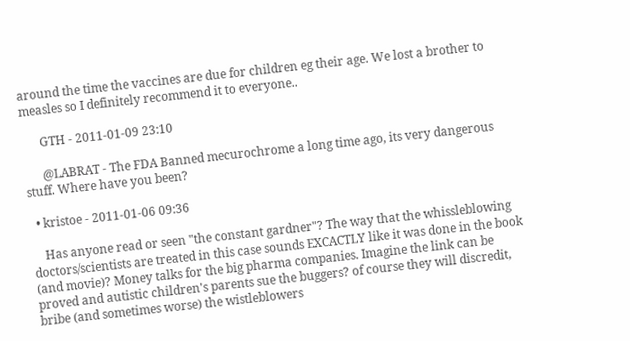around the time the vaccines are due for children eg their age. We lost a brother to measles so I definitely recommend it to everyone..

      GTH - 2011-01-09 23:10

      @LABRAT - The FDA Banned mecurochrome a long time ago, its very dangerous stuff. Where have you been?

  • kristoe - 2011-01-06 09:36

    Has anyone read or seen "the constant gardner"? The way that the whissleblowing doctors/scientists are treated in this case sounds EXCACTLY like it was done in the book (and movie)? Money talks for the big pharma companies. Imagine the link can be proved and autistic children's parents sue the buggers? of course they will discredit, bribe (and sometimes worse) the wistleblowers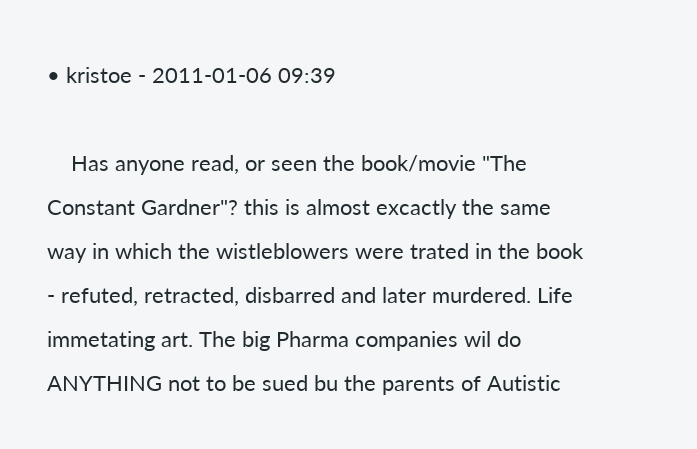• kristoe - 2011-01-06 09:39

    Has anyone read, or seen the book/movie "The Constant Gardner"? this is almost excactly the same way in which the wistleblowers were trated in the book - refuted, retracted, disbarred and later murdered. Life immetating art. The big Pharma companies wil do ANYTHING not to be sued bu the parents of Autistic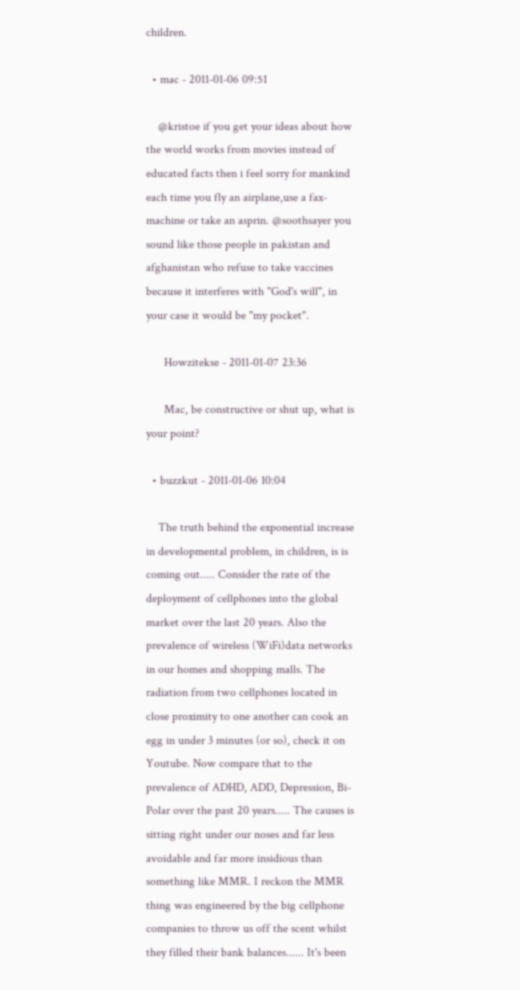children.

  • mac - 2011-01-06 09:51

    @kristoe if you get your ideas about how the world works from movies instead of educated facts then i feel sorry for mankind each time you fly an airplane,use a fax-machine or take an asprin. @soothsayer you sound like those people in pakistan and afghanistan who refuse to take vaccines because it interferes with "God's will", in your case it would be "my pocket".

      Howzitekse - 2011-01-07 23:36

      Mac, be constructive or shut up, what is your point?

  • buzzkut - 2011-01-06 10:04

    The truth behind the exponential increase in developmental problem, in children, is is coming out..... Consider the rate of the deployment of cellphones into the global market over the last 20 years. Also the prevalence of wireless (WiFi)data networks in our homes and shopping malls. The radiation from two cellphones located in close proximity to one another can cook an egg in under 3 minutes (or so), check it on Youtube. Now compare that to the prevalence of ADHD, ADD, Depression, Bi-Polar over the past 20 years..... The causes is sitting right under our noses and far less avoidable and far more insidious than something like MMR. I reckon the MMR thing was engineered by the big cellphone companies to throw us off the scent whilst they filled their bank balances...... It's been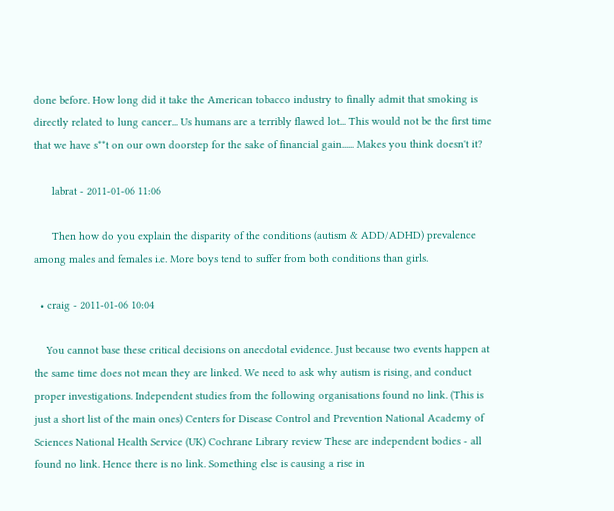done before. How long did it take the American tobacco industry to finally admit that smoking is directly related to lung cancer... Us humans are a terribly flawed lot... This would not be the first time that we have s**t on our own doorstep for the sake of financial gain...... Makes you think doesn't it?

      labrat - 2011-01-06 11:06

      Then how do you explain the disparity of the conditions (autism & ADD/ADHD) prevalence among males and females i.e. More boys tend to suffer from both conditions than girls.

  • craig - 2011-01-06 10:04

    You cannot base these critical decisions on anecdotal evidence. Just because two events happen at the same time does not mean they are linked. We need to ask why autism is rising, and conduct proper investigations. Independent studies from the following organisations found no link. (This is just a short list of the main ones) Centers for Disease Control and Prevention National Academy of Sciences National Health Service (UK) Cochrane Library review These are independent bodies - all found no link. Hence there is no link. Something else is causing a rise in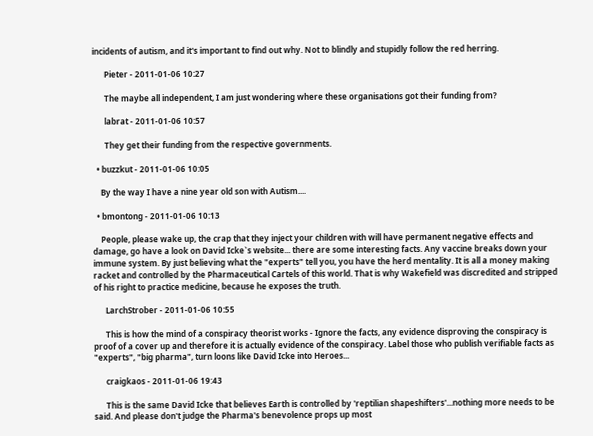incidents of autism, and it's important to find out why. Not to blindly and stupidly follow the red herring.

      Pieter - 2011-01-06 10:27

      The maybe all independent, I am just wondering where these organisations got their funding from?

      labrat - 2011-01-06 10:57

      They get their funding from the respective governments.

  • buzzkut - 2011-01-06 10:05

    By the way I have a nine year old son with Autism....

  • bmontong - 2011-01-06 10:13

    People, please wake up, the crap that they inject your children with will have permanent negative effects and damage, go have a look on David Icke`s website... there are some interesting facts. Any vaccine breaks down your immune system. By just believing what the "experts" tell you, you have the herd mentality. It is all a money making racket and controlled by the Pharmaceutical Cartels of this world. That is why Wakefield was discredited and stripped of his right to practice medicine, because he exposes the truth.

      LarchStrober - 2011-01-06 10:55

      This is how the mind of a conspiracy theorist works - Ignore the facts, any evidence disproving the conspiracy is proof of a cover up and therefore it is actually evidence of the conspiracy. Label those who publish verifiable facts as "experts", "big pharma", turn loons like David Icke into Heroes...

      craigkaos - 2011-01-06 19:43

      This is the same David Icke that believes Earth is controlled by 'reptilian shapeshifters'...nothing more needs to be said. And please don't judge the Pharma's benevolence props up most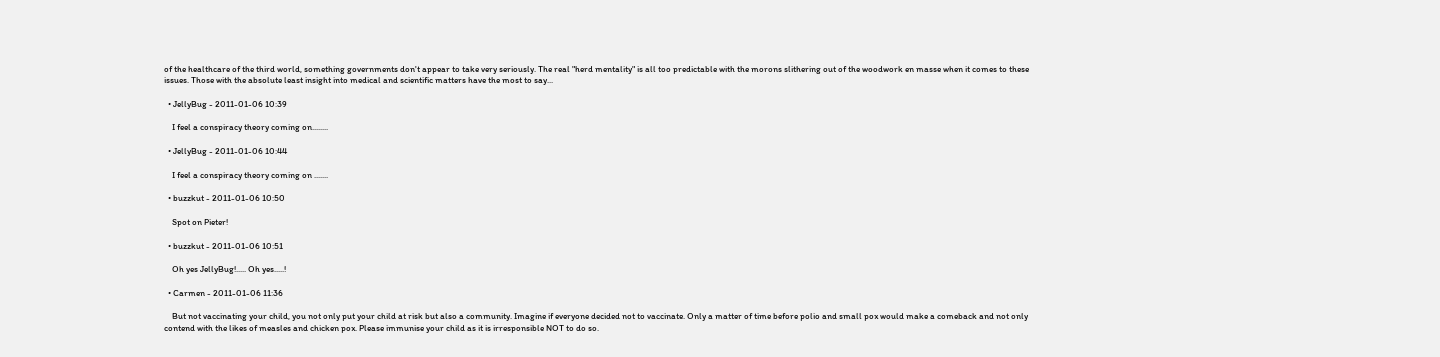of the healthcare of the third world, something governments don't appear to take very seriously. The real "herd mentality" is all too predictable with the morons slithering out of the woodwork en masse when it comes to these issues. Those with the absolute least insight into medical and scientific matters have the most to say...

  • JellyBug - 2011-01-06 10:39

    I feel a conspiracy theory coming on........

  • JellyBug - 2011-01-06 10:44

    I feel a conspiracy theory coming on .......

  • buzzkut - 2011-01-06 10:50

    Spot on Pieter!

  • buzzkut - 2011-01-06 10:51

    Oh yes JellyBug!..... Oh yes.....!

  • Carmen - 2011-01-06 11:36

    But not vaccinating your child, you not only put your child at risk but also a community. Imagine if everyone decided not to vaccinate. Only a matter of time before polio and small pox would make a comeback and not only contend with the likes of measles and chicken pox. Please immunise your child as it is irresponsible NOT to do so.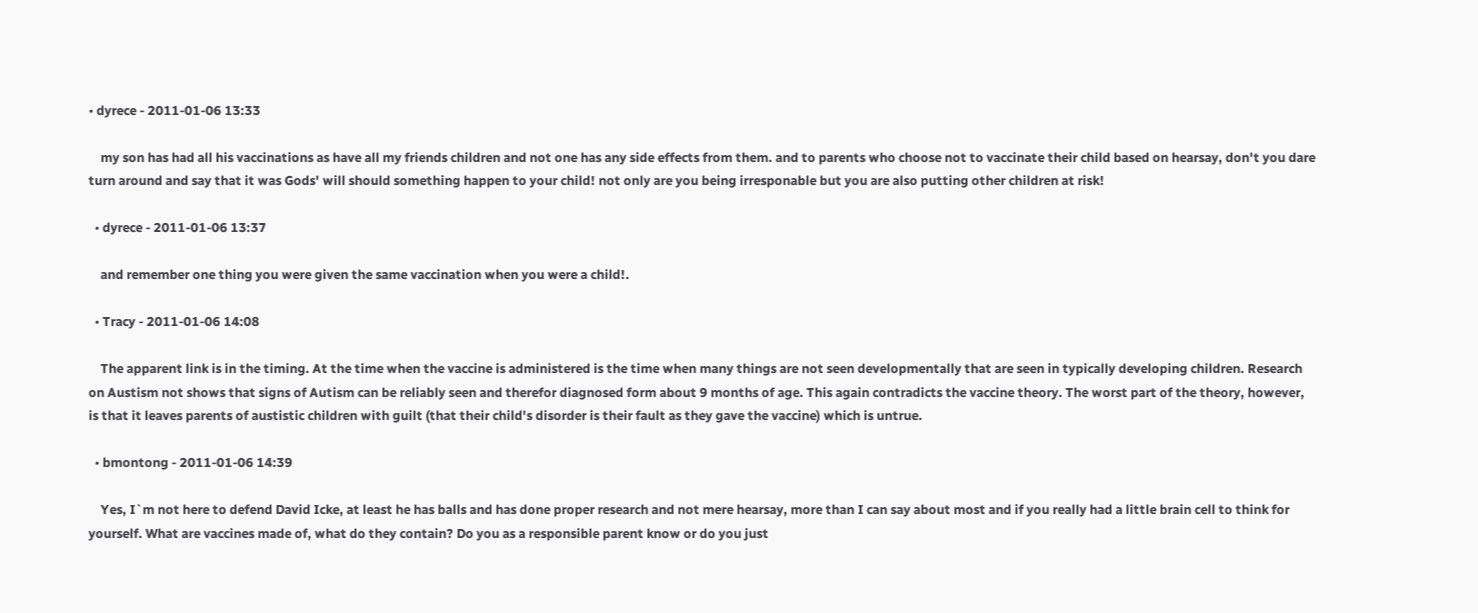• dyrece - 2011-01-06 13:33

    my son has had all his vaccinations as have all my friends children and not one has any side effects from them. and to parents who choose not to vaccinate their child based on hearsay, don't you dare turn around and say that it was Gods' will should something happen to your child! not only are you being irresponable but you are also putting other children at risk!

  • dyrece - 2011-01-06 13:37

    and remember one thing you were given the same vaccination when you were a child!.

  • Tracy - 2011-01-06 14:08

    The apparent link is in the timing. At the time when the vaccine is administered is the time when many things are not seen developmentally that are seen in typically developing children. Research on Austism not shows that signs of Autism can be reliably seen and therefor diagnosed form about 9 months of age. This again contradicts the vaccine theory. The worst part of the theory, however, is that it leaves parents of austistic children with guilt (that their child's disorder is their fault as they gave the vaccine) which is untrue.

  • bmontong - 2011-01-06 14:39

    Yes, I`m not here to defend David Icke, at least he has balls and has done proper research and not mere hearsay, more than I can say about most and if you really had a little brain cell to think for yourself. What are vaccines made of, what do they contain? Do you as a responsible parent know or do you just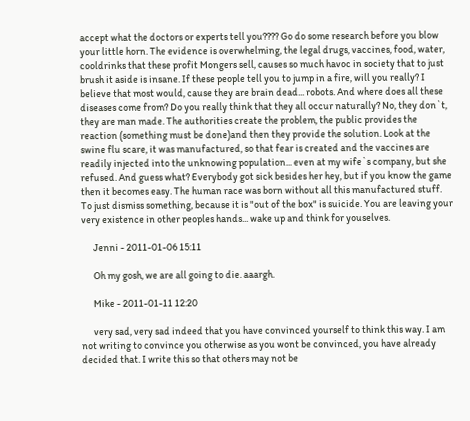accept what the doctors or experts tell you???? Go do some research before you blow your little horn. The evidence is overwhelming, the legal drugs, vaccines, food, water, cooldrinks that these profit Mongers sell, causes so much havoc in society that to just brush it aside is insane. If these people tell you to jump in a fire, will you really? I believe that most would, cause they are brain dead... robots. And where does all these diseases come from? Do you really think that they all occur naturally? No, they don`t, they are man made. The authorities create the problem, the public provides the reaction (something must be done)and then they provide the solution. Look at the swine flu scare, it was manufactured, so that fear is created and the vaccines are readily injected into the unknowing population... even at my wife`s company, but she refused. And guess what? Everybody got sick besides her hey, but if you know the game then it becomes easy. The human race was born without all this manufactured stuff. To just dismiss something, because it is "out of the box" is suicide. You are leaving your very existence in other peoples hands... wake up and think for youselves.

      Jenni - 2011-01-06 15:11

      Oh my gosh, we are all going to die. aaargh.

      Mike - 2011-01-11 12:20

      very sad, very sad indeed that you have convinced yourself to think this way. I am not writing to convince you otherwise as you wont be convinced, you have already decided that. I write this so that others may not be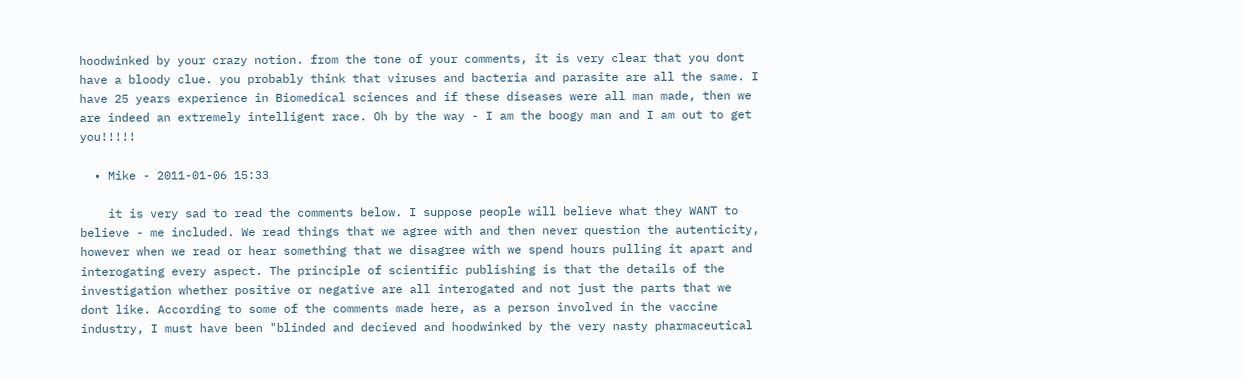hoodwinked by your crazy notion. from the tone of your comments, it is very clear that you dont have a bloody clue. you probably think that viruses and bacteria and parasite are all the same. I have 25 years experience in Biomedical sciences and if these diseases were all man made, then we are indeed an extremely intelligent race. Oh by the way - I am the boogy man and I am out to get you!!!!!

  • Mike - 2011-01-06 15:33

    it is very sad to read the comments below. I suppose people will believe what they WANT to believe - me included. We read things that we agree with and then never question the autenticity, however when we read or hear something that we disagree with we spend hours pulling it apart and interogating every aspect. The principle of scientific publishing is that the details of the investigation whether positive or negative are all interogated and not just the parts that we dont like. According to some of the comments made here, as a person involved in the vaccine industry, I must have been "blinded and decieved and hoodwinked by the very nasty pharmaceutical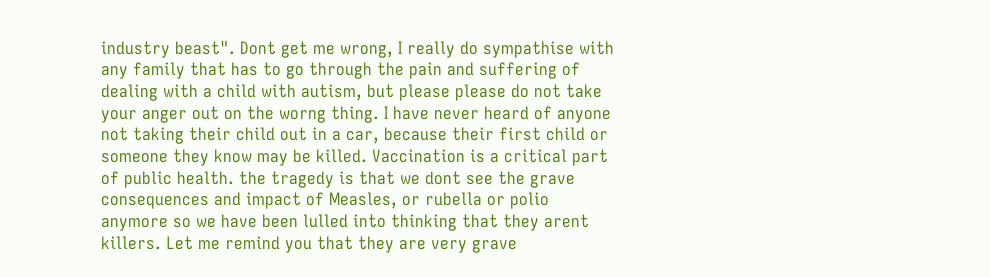industry beast". Dont get me wrong, I really do sympathise with any family that has to go through the pain and suffering of dealing with a child with autism, but please please do not take your anger out on the worng thing. I have never heard of anyone not taking their child out in a car, because their first child or someone they know may be killed. Vaccination is a critical part of public health. the tragedy is that we dont see the grave consequences and impact of Measles, or rubella or polio anymore so we have been lulled into thinking that they arent killers. Let me remind you that they are very grave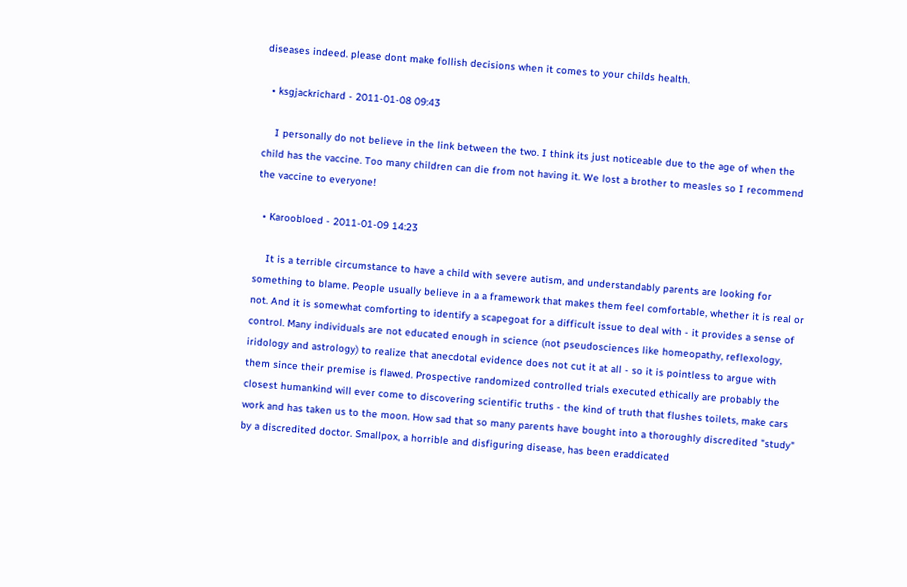diseases indeed. please dont make follish decisions when it comes to your childs health.

  • ksgjackrichard - 2011-01-08 09:43

    I personally do not believe in the link between the two. I think its just noticeable due to the age of when the child has the vaccine. Too many children can die from not having it. We lost a brother to measles so I recommend the vaccine to everyone!

  • Karoobloed - 2011-01-09 14:23

    It is a terrible circumstance to have a child with severe autism, and understandably parents are looking for something to blame. People usually believe in a a framework that makes them feel comfortable, whether it is real or not. And it is somewhat comforting to identify a scapegoat for a difficult issue to deal with - it provides a sense of control. Many individuals are not educated enough in science (not pseudosciences like homeopathy, reflexology, iridology and astrology) to realize that anecdotal evidence does not cut it at all - so it is pointless to argue with them since their premise is flawed. Prospective randomized controlled trials executed ethically are probably the closest humankind will ever come to discovering scientific truths - the kind of truth that flushes toilets, make cars work and has taken us to the moon. How sad that so many parents have bought into a thoroughly discredited "study" by a discredited doctor. Smallpox, a horrible and disfiguring disease, has been eraddicated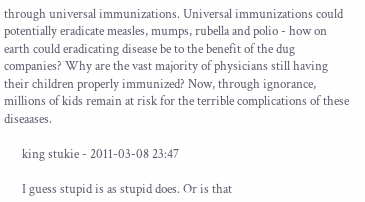through universal immunizations. Universal immunizations could potentially eradicate measles, mumps, rubella and polio - how on earth could eradicating disease be to the benefit of the dug companies? Why are the vast majority of physicians still having their children properly immunized? Now, through ignorance, millions of kids remain at risk for the terrible complications of these diseaases.

      king stukie - 2011-03-08 23:47

      I guess stupid is as stupid does. Or is that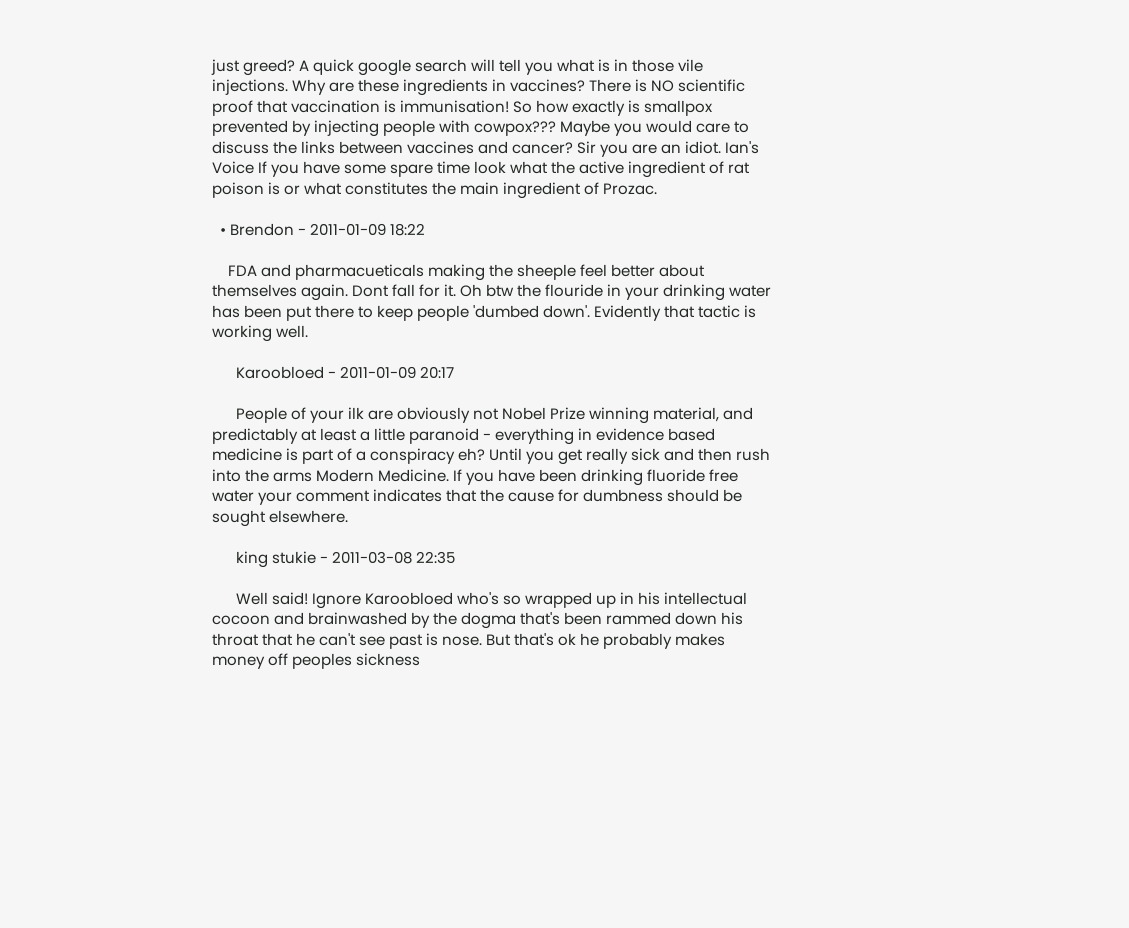just greed? A quick google search will tell you what is in those vile injections. Why are these ingredients in vaccines? There is NO scientific proof that vaccination is immunisation! So how exactly is smallpox prevented by injecting people with cowpox??? Maybe you would care to discuss the links between vaccines and cancer? Sir you are an idiot. Ian's Voice If you have some spare time look what the active ingredient of rat poison is or what constitutes the main ingredient of Prozac.

  • Brendon - 2011-01-09 18:22

    FDA and pharmacueticals making the sheeple feel better about themselves again. Dont fall for it. Oh btw the flouride in your drinking water has been put there to keep people 'dumbed down'. Evidently that tactic is working well.

      Karoobloed - 2011-01-09 20:17

      People of your ilk are obviously not Nobel Prize winning material, and predictably at least a little paranoid - everything in evidence based medicine is part of a conspiracy eh? Until you get really sick and then rush into the arms Modern Medicine. If you have been drinking fluoride free water your comment indicates that the cause for dumbness should be sought elsewhere.

      king stukie - 2011-03-08 22:35

      Well said! Ignore Karoobloed who's so wrapped up in his intellectual cocoon and brainwashed by the dogma that's been rammed down his throat that he can't see past is nose. But that's ok he probably makes money off peoples sickness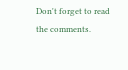Don't forget to read the comments.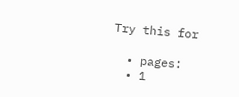Try this for

  • pages:
  • 1